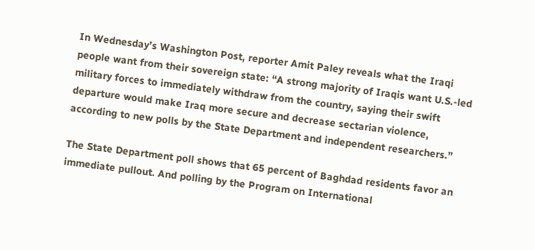In Wednesday’s Washington Post, reporter Amit Paley reveals what the Iraqi people want from their sovereign state: “A strong majority of Iraqis want U.S.-led military forces to immediately withdraw from the country, saying their swift departure would make Iraq more secure and decrease sectarian violence, according to new polls by the State Department and independent researchers.”

The State Department poll shows that 65 percent of Baghdad residents favor an immediate pullout. And polling by the Program on International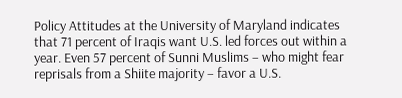Policy Attitudes at the University of Maryland indicates that 71 percent of Iraqis want U.S. led forces out within a year. Even 57 percent of Sunni Muslims – who might fear reprisals from a Shiite majority – favor a U.S.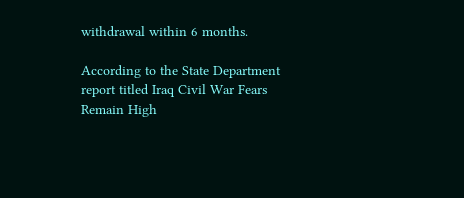withdrawal within 6 months.

According to the State Department report titled Iraq Civil War Fears Remain High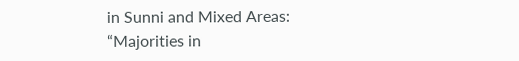in Sunni and Mixed Areas: “Majorities in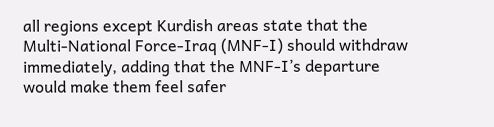all regions except Kurdish areas state that the Multi-National Force-Iraq (MNF-I) should withdraw immediately, adding that the MNF-I’s departure would make them feel safer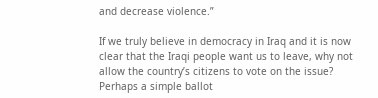and decrease violence.”

If we truly believe in democracy in Iraq and it is now clear that the Iraqi people want us to leave, why not allow the country’s citizens to vote on the issue? Perhaps a simple ballot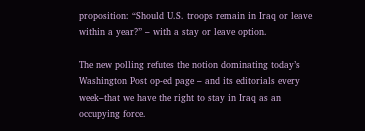proposition: “Should U.S. troops remain in Iraq or leave within a year?” – with a stay or leave option.

The new polling refutes the notion dominating today’s Washington Post op-ed page – and its editorials every week–that we have the right to stay in Iraq as an occupying force.